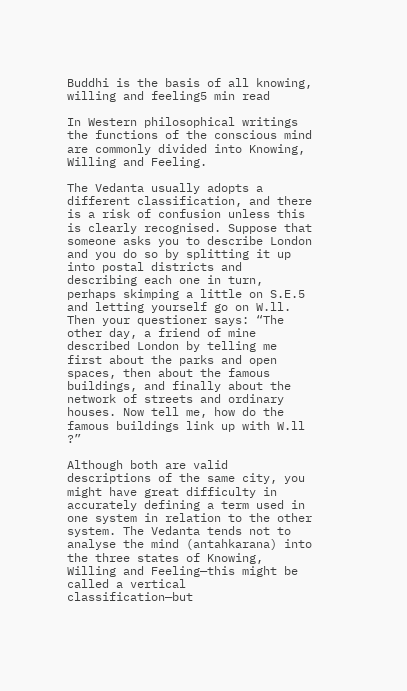Buddhi is the basis of all knowing, willing and feeling5 min read

In Western philosophical writings the functions of the conscious mind are commonly divided into Knowing, Willing and Feeling.

The Vedanta usually adopts a different classification, and there is a risk of confusion unless this is clearly recognised. Suppose that someone asks you to describe London and you do so by splitting it up into postal districts and describing each one in turn, perhaps skimping a little on S.E.5 and letting yourself go on W.ll. Then your questioner says: “The other day, a friend of mine described London by telling me first about the parks and open spaces, then about the famous buildings, and finally about the network of streets and ordinary houses. Now tell me, how do the famous buildings link up with W.ll ?”

Although both are valid descriptions of the same city, you might have great difficulty in accurately defining a term used in one system in relation to the other system. The Vedanta tends not to analyse the mind (antahkarana) into the three states of Knowing, Willing and Feeling—this might be called a vertical classification—but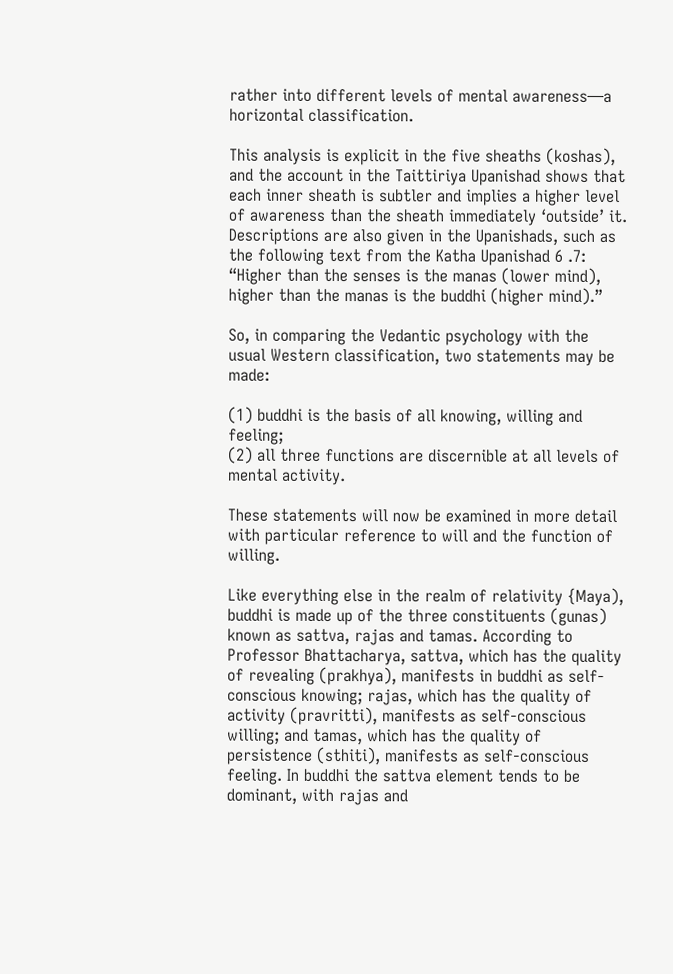rather into different levels of mental awareness—a horizontal classification.

This analysis is explicit in the five sheaths (koshas), and the account in the Taittiriya Upanishad shows that each inner sheath is subtler and implies a higher level of awareness than the sheath immediately ‘outside’ it. Descriptions are also given in the Upanishads, such as the following text from the Katha Upanishad 6 .7: “Higher than the senses is the manas (lower mind), higher than the manas is the buddhi (higher mind).”

So, in comparing the Vedantic psychology with the usual Western classification, two statements may be made:

(1) buddhi is the basis of all knowing, willing and feeling;
(2) all three functions are discernible at all levels of mental activity.

These statements will now be examined in more detail with particular reference to will and the function of willing.

Like everything else in the realm of relativity {Maya), buddhi is made up of the three constituents (gunas) known as sattva, rajas and tamas. According to Professor Bhattacharya, sattva, which has the quality of revealing (prakhya), manifests in buddhi as self-conscious knowing; rajas, which has the quality of activity (pravritti), manifests as self-conscious willing; and tamas, which has the quality of persistence (sthiti), manifests as self-conscious feeling. In buddhi the sattva element tends to be dominant, with rajas and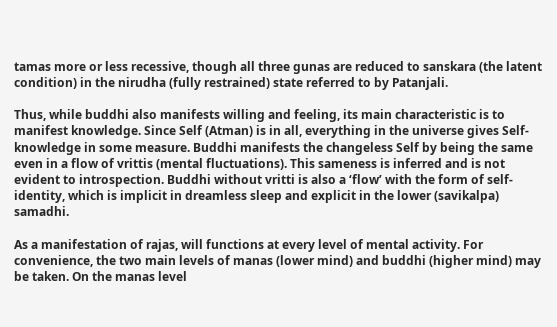tamas more or less recessive, though all three gunas are reduced to sanskara (the latent condition) in the nirudha (fully restrained) state referred to by Patanjali.

Thus, while buddhi also manifests willing and feeling, its main characteristic is to manifest knowledge. Since Self (Atman) is in all, everything in the universe gives Self-knowledge in some measure. Buddhi manifests the changeless Self by being the same even in a flow of vrittis (mental fluctuations). This sameness is inferred and is not evident to introspection. Buddhi without vritti is also a ‘flow’ with the form of self-identity, which is implicit in dreamless sleep and explicit in the lower (savikalpa) samadhi.

As a manifestation of rajas, will functions at every level of mental activity. For convenience, the two main levels of manas (lower mind) and buddhi (higher mind) may be taken. On the manas level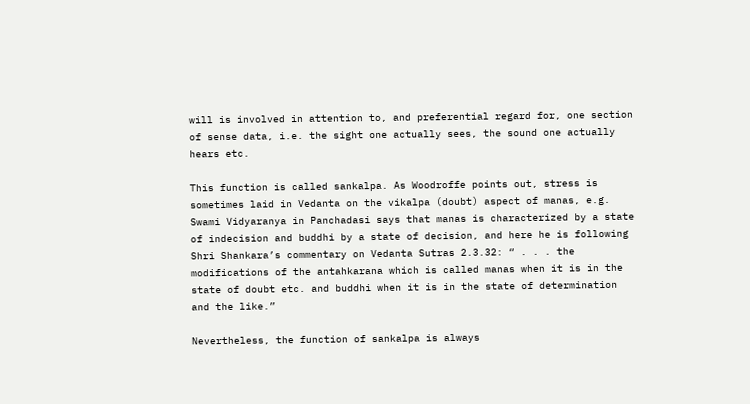will is involved in attention to, and preferential regard for, one section of sense data, i.e. the sight one actually sees, the sound one actually hears etc.

This function is called sankalpa. As Woodroffe points out, stress is sometimes laid in Vedanta on the vikalpa (doubt) aspect of manas, e.g. Swami Vidyaranya in Panchadasi says that manas is characterized by a state of indecision and buddhi by a state of decision, and here he is following Shri Shankara’s commentary on Vedanta Sutras 2.3.32: “ . . . the modifications of the antahkarana which is called manas when it is in the state of doubt etc. and buddhi when it is in the state of determination and the like.”

Nevertheless, the function of sankalpa is always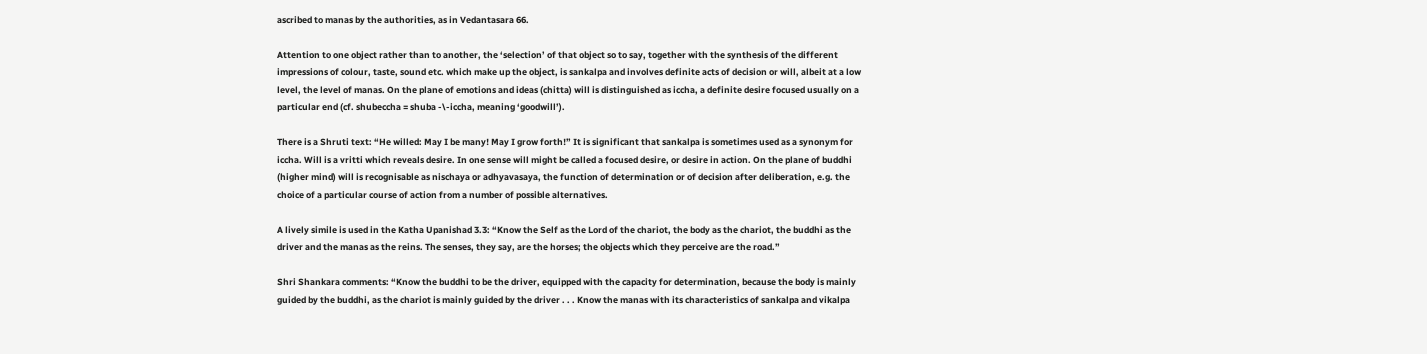ascribed to manas by the authorities, as in Vedantasara 66.

Attention to one object rather than to another, the ‘selection’ of that object so to say, together with the synthesis of the different impressions of colour, taste, sound etc. which make up the object, is sankalpa and involves definite acts of decision or will, albeit at a low level, the level of manas. On the plane of emotions and ideas (chitta) will is distinguished as iccha, a definite desire focused usually on a particular end (cf. shubeccha = shuba -\-iccha, meaning ‘goodwill’).

There is a Shruti text: “He willed: May I be many! May I grow forth!” It is significant that sankalpa is sometimes used as a synonym for iccha. Will is a vritti which reveals desire. In one sense will might be called a focused desire, or desire in action. On the plane of buddhi (higher mind) will is recognisable as nischaya or adhyavasaya, the function of determination or of decision after deliberation, e.g. the choice of a particular course of action from a number of possible alternatives.

A lively simile is used in the Katha Upanishad 3.3: “Know the Self as the Lord of the chariot, the body as the chariot, the buddhi as the driver and the manas as the reins. The senses, they say, are the horses; the objects which they perceive are the road.”

Shri Shankara comments: “Know the buddhi to be the driver, equipped with the capacity for determination, because the body is mainly guided by the buddhi, as the chariot is mainly guided by the driver . . . Know the manas with its characteristics of sankalpa and vikalpa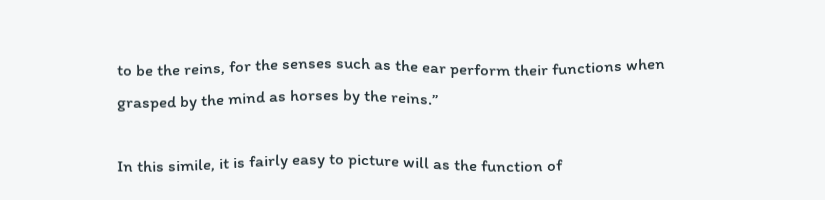to be the reins, for the senses such as the ear perform their functions when grasped by the mind as horses by the reins.”

In this simile, it is fairly easy to picture will as the function of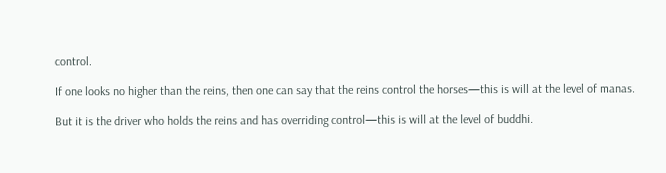control.

If one looks no higher than the reins, then one can say that the reins control the horses—this is will at the level of manas.

But it is the driver who holds the reins and has overriding control—this is will at the level of buddhi.